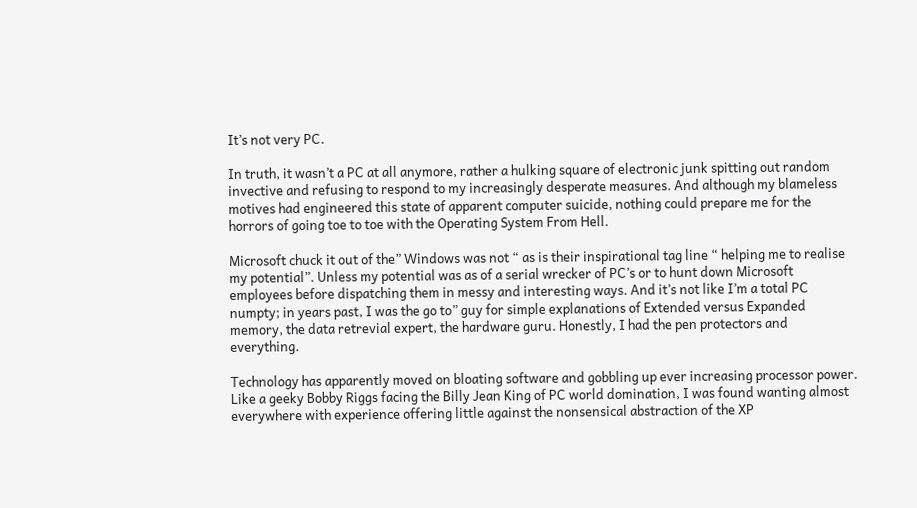It’s not very PC.

In truth, it wasn’t a PC at all anymore, rather a hulking square of electronic junk spitting out random invective and refusing to respond to my increasingly desperate measures. And although my blameless motives had engineered this state of apparent computer suicide, nothing could prepare me for the horrors of going toe to toe with the Operating System From Hell.

Microsoft chuck it out of the” Windows was not “ as is their inspirational tag line “ helping me to realise my potential”. Unless my potential was as of a serial wrecker of PC’s or to hunt down Microsoft employees before dispatching them in messy and interesting ways. And it’s not like I’m a total PC numpty; in years past, I was the go to” guy for simple explanations of Extended versus Expanded memory, the data retrevial expert, the hardware guru. Honestly, I had the pen protectors and everything.

Technology has apparently moved on bloating software and gobbling up ever increasing processor power. Like a geeky Bobby Riggs facing the Billy Jean King of PC world domination, I was found wanting almost everywhere with experience offering little against the nonsensical abstraction of the XP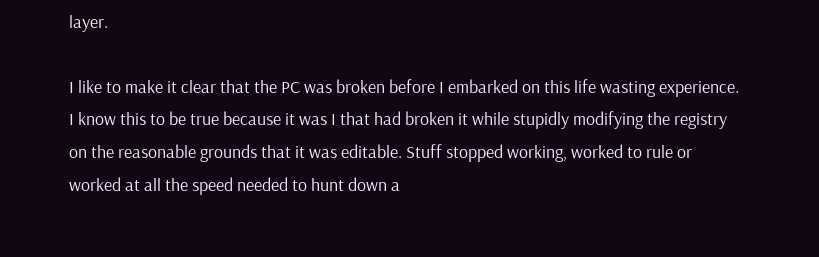layer.

I like to make it clear that the PC was broken before I embarked on this life wasting experience. I know this to be true because it was I that had broken it while stupidly modifying the registry on the reasonable grounds that it was editable. Stuff stopped working, worked to rule or worked at all the speed needed to hunt down a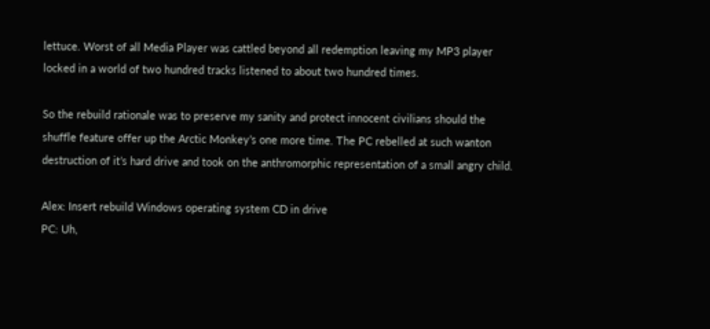lettuce. Worst of all Media Player was cattled beyond all redemption leaving my MP3 player locked in a world of two hundred tracks listened to about two hundred times.

So the rebuild rationale was to preserve my sanity and protect innocent civilians should the shuffle feature offer up the Arctic Monkey’s one more time. The PC rebelled at such wanton destruction of it’s hard drive and took on the anthromorphic representation of a small angry child.

Alex: Insert rebuild Windows operating system CD in drive
PC: Uh,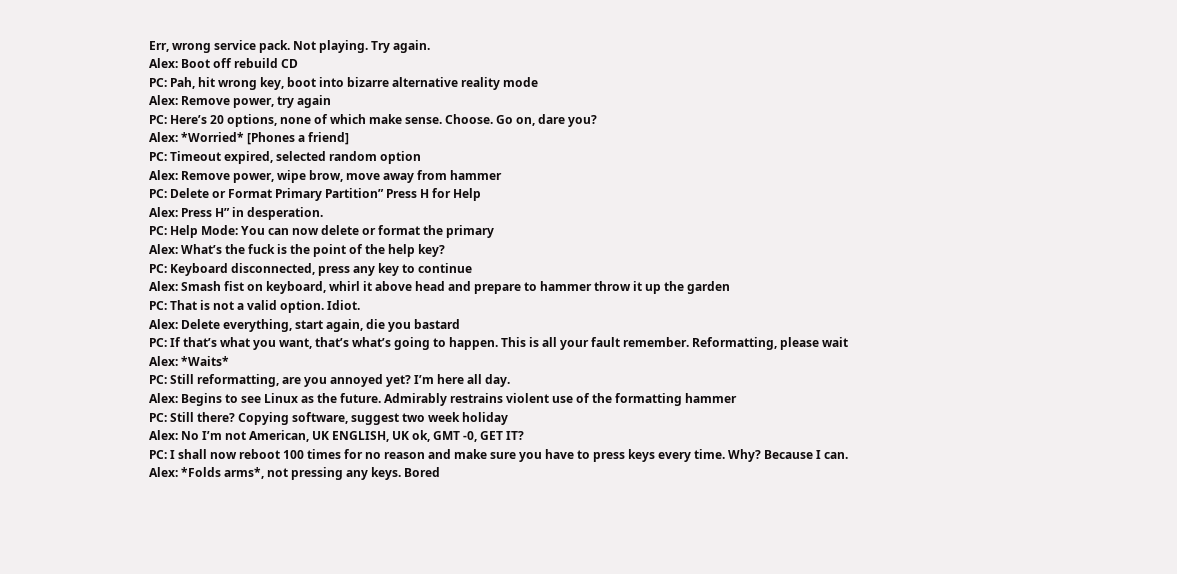Err, wrong service pack. Not playing. Try again.
Alex: Boot off rebuild CD
PC: Pah, hit wrong key, boot into bizarre alternative reality mode
Alex: Remove power, try again
PC: Here’s 20 options, none of which make sense. Choose. Go on, dare you?
Alex: *Worried* [Phones a friend]
PC: Timeout expired, selected random option
Alex: Remove power, wipe brow, move away from hammer
PC: Delete or Format Primary Partition” Press H for Help
Alex: Press H” in desperation.
PC: Help Mode: You can now delete or format the primary
Alex: What’s the fuck is the point of the help key?
PC: Keyboard disconnected, press any key to continue
Alex: Smash fist on keyboard, whirl it above head and prepare to hammer throw it up the garden
PC: That is not a valid option. Idiot.
Alex: Delete everything, start again, die you bastard
PC: If that’s what you want, that’s what’s going to happen. This is all your fault remember. Reformatting, please wait
Alex: *Waits*
PC: Still reformatting, are you annoyed yet? I’m here all day.
Alex: Begins to see Linux as the future. Admirably restrains violent use of the formatting hammer
PC: Still there? Copying software, suggest two week holiday
Alex: No I’m not American, UK ENGLISH, UK ok, GMT -0, GET IT?
PC: I shall now reboot 100 times for no reason and make sure you have to press keys every time. Why? Because I can.
Alex: *Folds arms*, not pressing any keys. Bored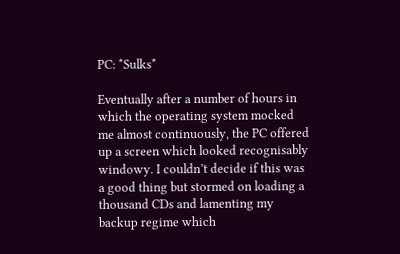PC: *Sulks*

Eventually after a number of hours in which the operating system mocked me almost continuously, the PC offered up a screen which looked recognisably windowy. I couldn’t decide if this was a good thing but stormed on loading a thousand CDs and lamenting my backup regime which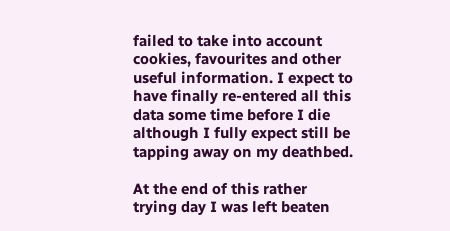failed to take into account cookies, favourites and other useful information. I expect to have finally re-entered all this data some time before I die although I fully expect still be tapping away on my deathbed.

At the end of this rather trying day I was left beaten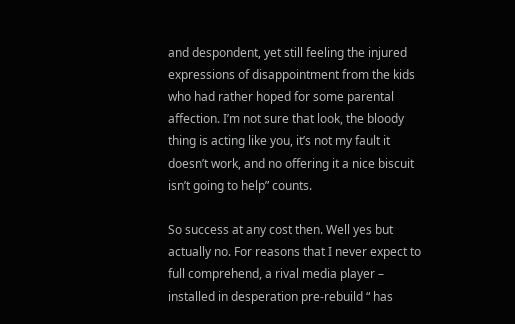and despondent, yet still feeling the injured expressions of disappointment from the kids who had rather hoped for some parental affection. I’m not sure that look, the bloody thing is acting like you, it’s not my fault it doesn’t work, and no offering it a nice biscuit isn’t going to help” counts.

So success at any cost then. Well yes but actually no. For reasons that I never expect to full comprehend, a rival media player – installed in desperation pre-rebuild “ has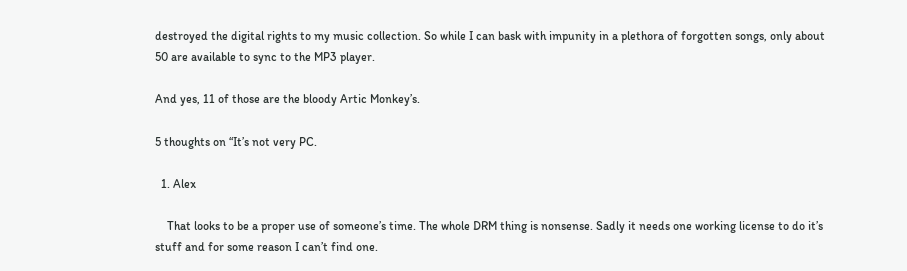destroyed the digital rights to my music collection. So while I can bask with impunity in a plethora of forgotten songs, only about 50 are available to sync to the MP3 player.

And yes, 11 of those are the bloody Artic Monkey’s.

5 thoughts on “It’s not very PC.

  1. Alex

    That looks to be a proper use of someone’s time. The whole DRM thing is nonsense. Sadly it needs one working license to do it’s stuff and for some reason I can’t find one.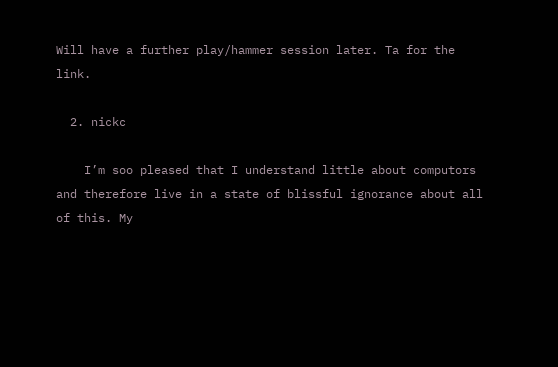Will have a further play/hammer session later. Ta for the link.

  2. nickc

    I’m soo pleased that I understand little about computors and therefore live in a state of blissful ignorance about all of this. My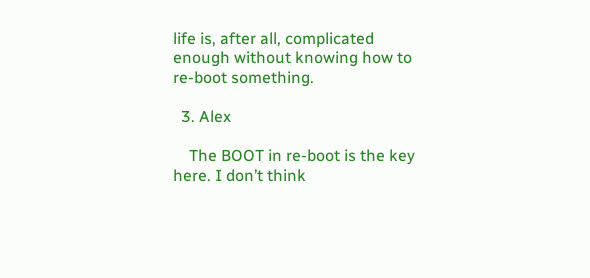life is, after all, complicated enough without knowing how to re-boot something.

  3. Alex

    The BOOT in re-boot is the key here. I don’t think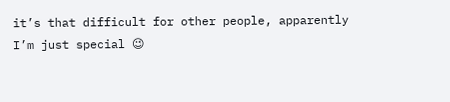it’s that difficult for other people, apparently I’m just special 😉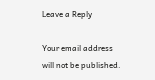Leave a Reply

Your email address will not be published.